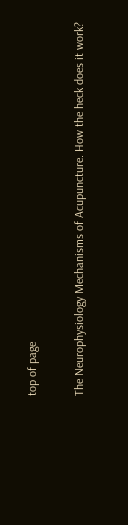top of page

The Neurophysiology Mechanisms of Acupuncture. How the heck does it work?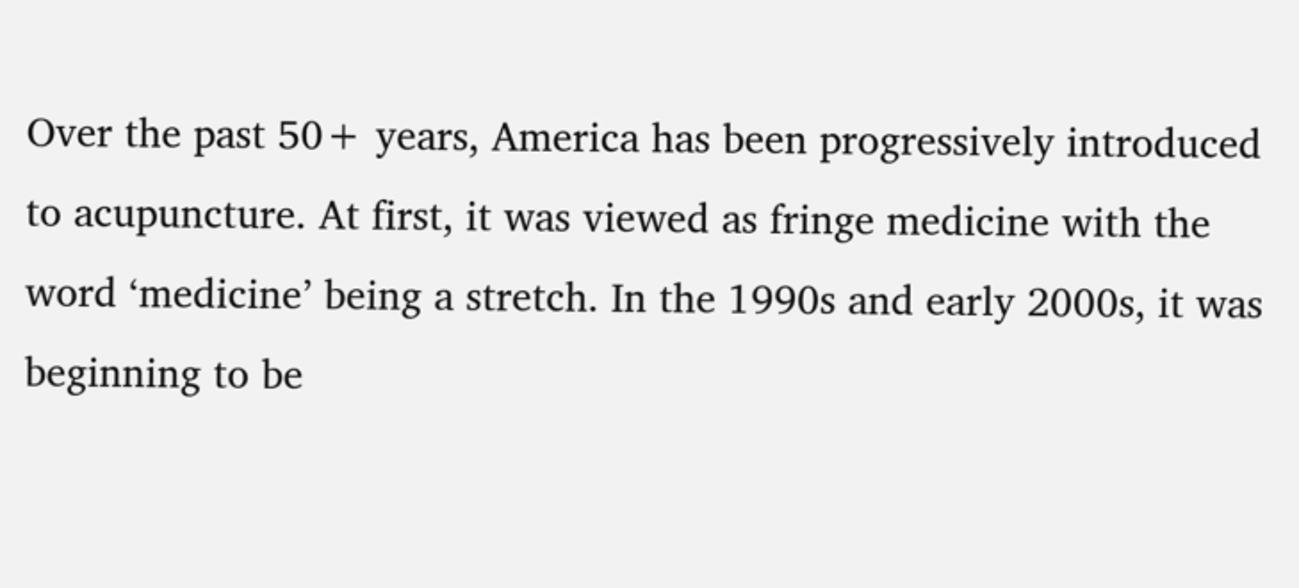Over the past 50+ years, America has been progressively introduced to acupuncture. At first, it was viewed as fringe medicine with the word ‘medicine’ being a stretch. In the 1990s and early 2000s, it was beginning to be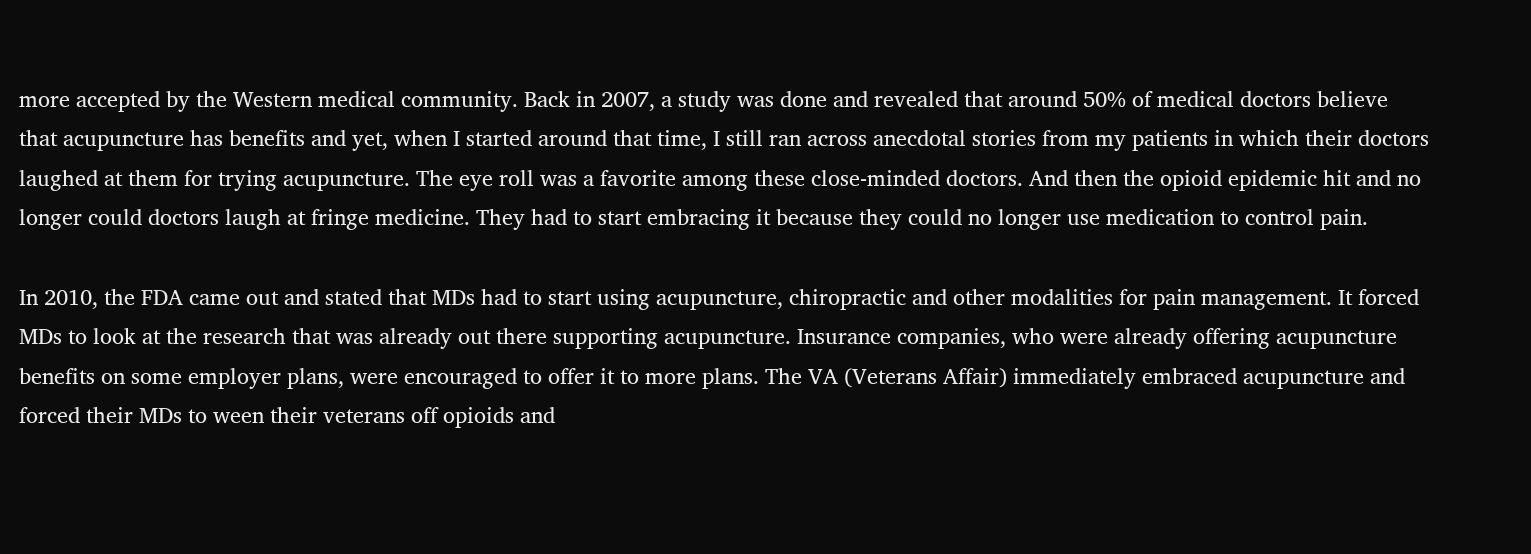more accepted by the Western medical community. Back in 2007, a study was done and revealed that around 50% of medical doctors believe that acupuncture has benefits and yet, when I started around that time, I still ran across anecdotal stories from my patients in which their doctors laughed at them for trying acupuncture. The eye roll was a favorite among these close-minded doctors. And then the opioid epidemic hit and no longer could doctors laugh at fringe medicine. They had to start embracing it because they could no longer use medication to control pain.

In 2010, the FDA came out and stated that MDs had to start using acupuncture, chiropractic and other modalities for pain management. It forced MDs to look at the research that was already out there supporting acupuncture. Insurance companies, who were already offering acupuncture benefits on some employer plans, were encouraged to offer it to more plans. The VA (Veterans Affair) immediately embraced acupuncture and forced their MDs to ween their veterans off opioids and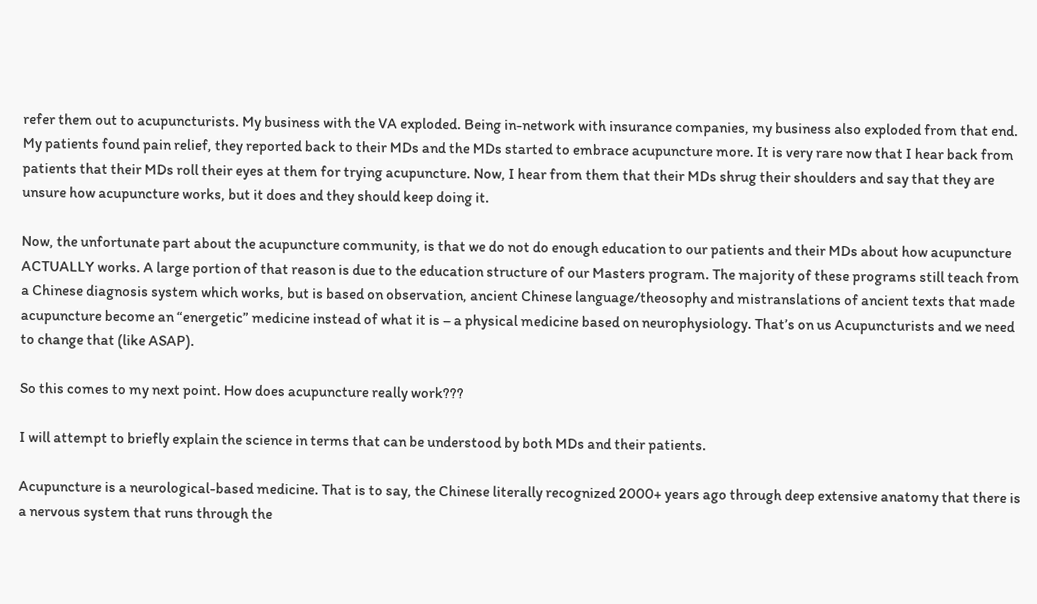refer them out to acupuncturists. My business with the VA exploded. Being in-network with insurance companies, my business also exploded from that end. My patients found pain relief, they reported back to their MDs and the MDs started to embrace acupuncture more. It is very rare now that I hear back from patients that their MDs roll their eyes at them for trying acupuncture. Now, I hear from them that their MDs shrug their shoulders and say that they are unsure how acupuncture works, but it does and they should keep doing it.

Now, the unfortunate part about the acupuncture community, is that we do not do enough education to our patients and their MDs about how acupuncture ACTUALLY works. A large portion of that reason is due to the education structure of our Masters program. The majority of these programs still teach from a Chinese diagnosis system which works, but is based on observation, ancient Chinese language/theosophy and mistranslations of ancient texts that made acupuncture become an “energetic” medicine instead of what it is – a physical medicine based on neurophysiology. That’s on us Acupuncturists and we need to change that (like ASAP).

So this comes to my next point. How does acupuncture really work???

I will attempt to briefly explain the science in terms that can be understood by both MDs and their patients.

Acupuncture is a neurological-based medicine. That is to say, the Chinese literally recognized 2000+ years ago through deep extensive anatomy that there is a nervous system that runs through the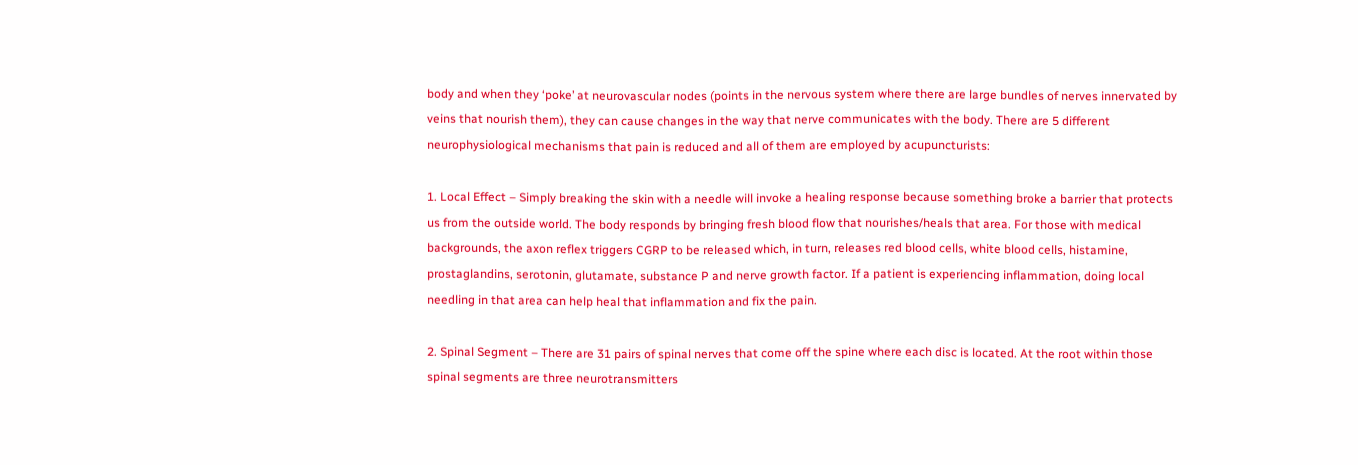body and when they ‘poke’ at neurovascular nodes (points in the nervous system where there are large bundles of nerves innervated by veins that nourish them), they can cause changes in the way that nerve communicates with the body. There are 5 different neurophysiological mechanisms that pain is reduced and all of them are employed by acupuncturists:

1. Local Effect – Simply breaking the skin with a needle will invoke a healing response because something broke a barrier that protects us from the outside world. The body responds by bringing fresh blood flow that nourishes/heals that area. For those with medical backgrounds, the axon reflex triggers CGRP to be released which, in turn, releases red blood cells, white blood cells, histamine, prostaglandins, serotonin, glutamate, substance P and nerve growth factor. If a patient is experiencing inflammation, doing local needling in that area can help heal that inflammation and fix the pain.

2. Spinal Segment – There are 31 pairs of spinal nerves that come off the spine where each disc is located. At the root within those spinal segments are three neurotransmitters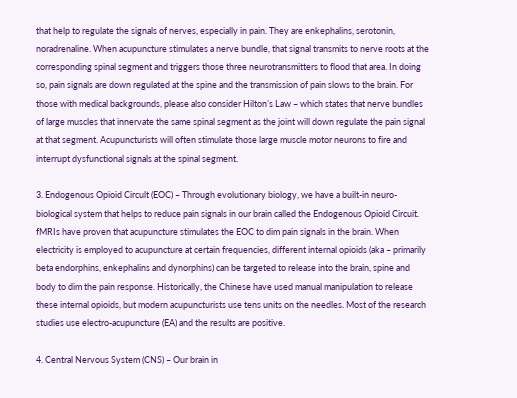that help to regulate the signals of nerves, especially in pain. They are enkephalins, serotonin, noradrenaline. When acupuncture stimulates a nerve bundle, that signal transmits to nerve roots at the corresponding spinal segment and triggers those three neurotransmitters to flood that area. In doing so, pain signals are down regulated at the spine and the transmission of pain slows to the brain. For those with medical backgrounds, please also consider Hilton’s Law – which states that nerve bundles of large muscles that innervate the same spinal segment as the joint will down regulate the pain signal at that segment. Acupuncturists will often stimulate those large muscle motor neurons to fire and interrupt dysfunctional signals at the spinal segment.

3. Endogenous Opioid Circult (EOC) – Through evolutionary biology, we have a built-in neuro-biological system that helps to reduce pain signals in our brain called the Endogenous Opioid Circuit. fMRIs have proven that acupuncture stimulates the EOC to dim pain signals in the brain. When electricity is employed to acupuncture at certain frequencies, different internal opioids (aka – primarily beta endorphins, enkephalins and dynorphins) can be targeted to release into the brain, spine and body to dim the pain response. Historically, the Chinese have used manual manipulation to release these internal opioids, but modern acupuncturists use tens units on the needles. Most of the research studies use electro-acupuncture (EA) and the results are positive.

4. Central Nervous System (CNS) – Our brain in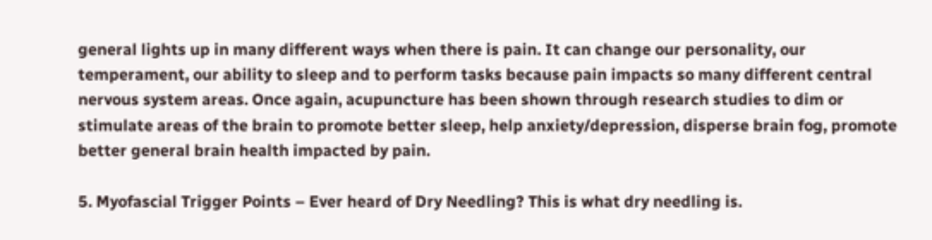general lights up in many different ways when there is pain. It can change our personality, our temperament, our ability to sleep and to perform tasks because pain impacts so many different central nervous system areas. Once again, acupuncture has been shown through research studies to dim or stimulate areas of the brain to promote better sleep, help anxiety/depression, disperse brain fog, promote better general brain health impacted by pain.

5. Myofascial Trigger Points – Ever heard of Dry Needling? This is what dry needling is.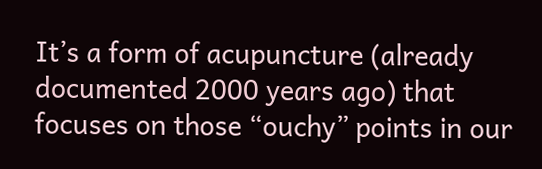It’s a form of acupuncture (already documented 2000 years ago) that focuses on those “ouchy” points in our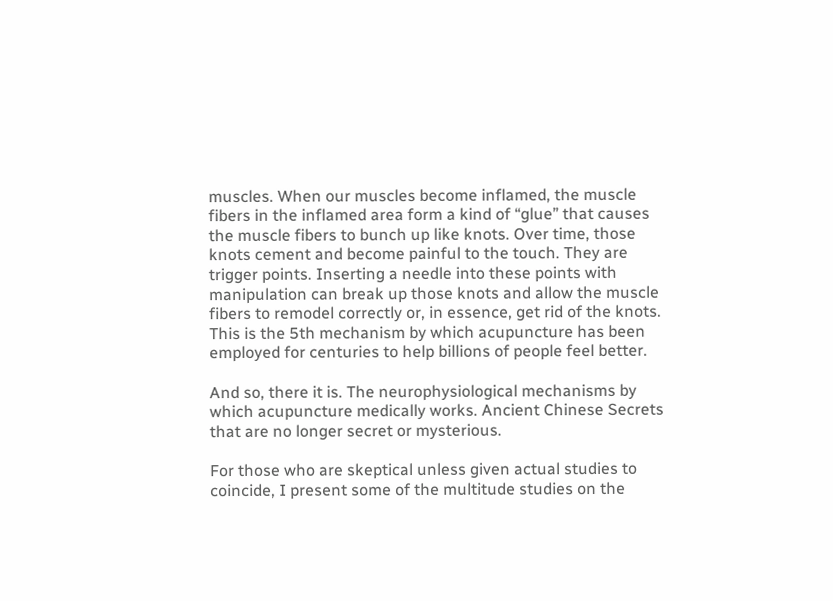muscles. When our muscles become inflamed, the muscle fibers in the inflamed area form a kind of “glue” that causes the muscle fibers to bunch up like knots. Over time, those knots cement and become painful to the touch. They are trigger points. Inserting a needle into these points with manipulation can break up those knots and allow the muscle fibers to remodel correctly or, in essence, get rid of the knots. This is the 5th mechanism by which acupuncture has been employed for centuries to help billions of people feel better.

And so, there it is. The neurophysiological mechanisms by which acupuncture medically works. Ancient Chinese Secrets that are no longer secret or mysterious.

For those who are skeptical unless given actual studies to coincide, I present some of the multitude studies on the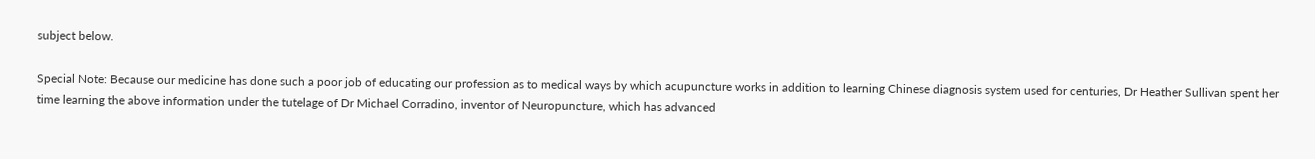subject below.

Special Note: Because our medicine has done such a poor job of educating our profession as to medical ways by which acupuncture works in addition to learning Chinese diagnosis system used for centuries, Dr Heather Sullivan spent her time learning the above information under the tutelage of Dr Michael Corradino, inventor of Neuropuncture, which has advanced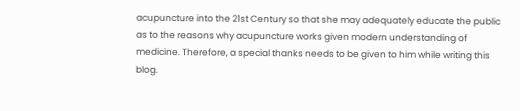acupuncture into the 21st Century so that she may adequately educate the public as to the reasons why acupuncture works given modern understanding of medicine. Therefore, a special thanks needs to be given to him while writing this blog.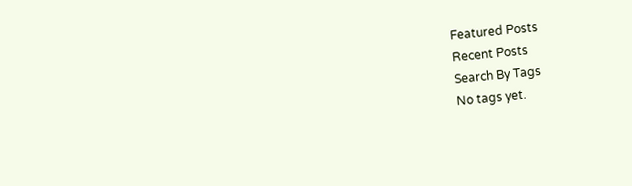Featured Posts
Recent Posts
Search By Tags
No tags yet.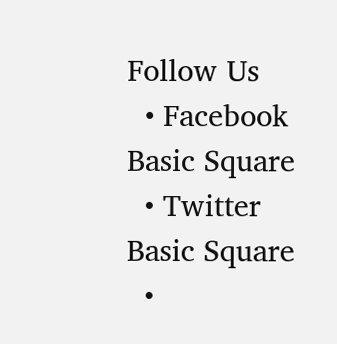Follow Us
  • Facebook Basic Square
  • Twitter Basic Square
  •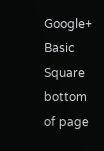Google+ Basic Square
bottom of page